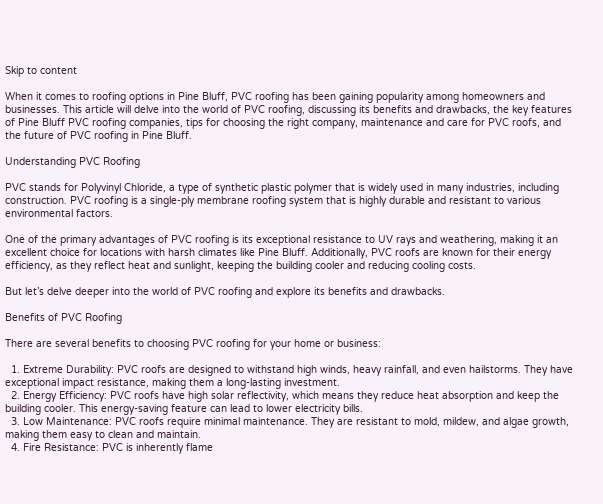Skip to content

When it comes to roofing options in Pine Bluff, PVC roofing has been gaining popularity among homeowners and businesses. This article will delve into the world of PVC roofing, discussing its benefits and drawbacks, the key features of Pine Bluff PVC roofing companies, tips for choosing the right company, maintenance and care for PVC roofs, and the future of PVC roofing in Pine Bluff.

Understanding PVC Roofing

PVC stands for Polyvinyl Chloride, a type of synthetic plastic polymer that is widely used in many industries, including construction. PVC roofing is a single-ply membrane roofing system that is highly durable and resistant to various environmental factors.

One of the primary advantages of PVC roofing is its exceptional resistance to UV rays and weathering, making it an excellent choice for locations with harsh climates like Pine Bluff. Additionally, PVC roofs are known for their energy efficiency, as they reflect heat and sunlight, keeping the building cooler and reducing cooling costs.

But let’s delve deeper into the world of PVC roofing and explore its benefits and drawbacks.

Benefits of PVC Roofing

There are several benefits to choosing PVC roofing for your home or business:

  1. Extreme Durability: PVC roofs are designed to withstand high winds, heavy rainfall, and even hailstorms. They have exceptional impact resistance, making them a long-lasting investment.
  2. Energy Efficiency: PVC roofs have high solar reflectivity, which means they reduce heat absorption and keep the building cooler. This energy-saving feature can lead to lower electricity bills.
  3. Low Maintenance: PVC roofs require minimal maintenance. They are resistant to mold, mildew, and algae growth, making them easy to clean and maintain.
  4. Fire Resistance: PVC is inherently flame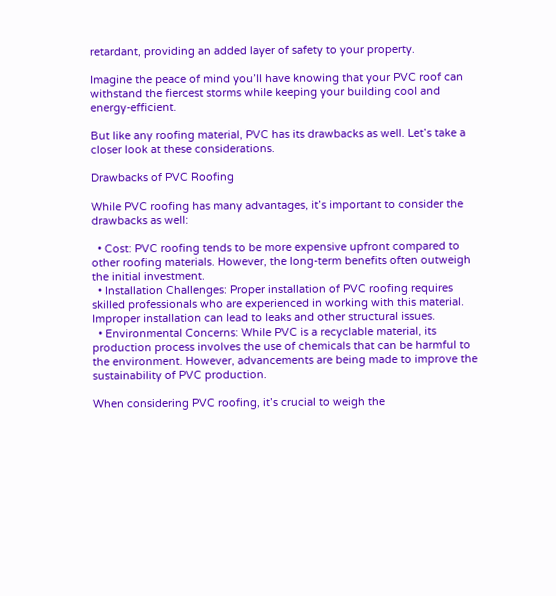retardant, providing an added layer of safety to your property.

Imagine the peace of mind you’ll have knowing that your PVC roof can withstand the fiercest storms while keeping your building cool and energy-efficient.

But like any roofing material, PVC has its drawbacks as well. Let’s take a closer look at these considerations.

Drawbacks of PVC Roofing

While PVC roofing has many advantages, it’s important to consider the drawbacks as well:

  • Cost: PVC roofing tends to be more expensive upfront compared to other roofing materials. However, the long-term benefits often outweigh the initial investment.
  • Installation Challenges: Proper installation of PVC roofing requires skilled professionals who are experienced in working with this material. Improper installation can lead to leaks and other structural issues.
  • Environmental Concerns: While PVC is a recyclable material, its production process involves the use of chemicals that can be harmful to the environment. However, advancements are being made to improve the sustainability of PVC production.

When considering PVC roofing, it’s crucial to weigh the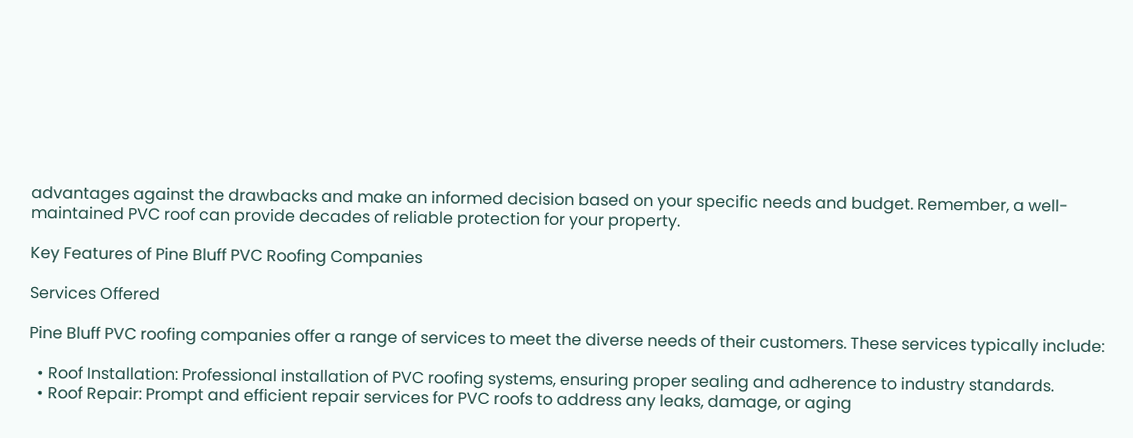advantages against the drawbacks and make an informed decision based on your specific needs and budget. Remember, a well-maintained PVC roof can provide decades of reliable protection for your property.

Key Features of Pine Bluff PVC Roofing Companies

Services Offered

Pine Bluff PVC roofing companies offer a range of services to meet the diverse needs of their customers. These services typically include:

  • Roof Installation: Professional installation of PVC roofing systems, ensuring proper sealing and adherence to industry standards.
  • Roof Repair: Prompt and efficient repair services for PVC roofs to address any leaks, damage, or aging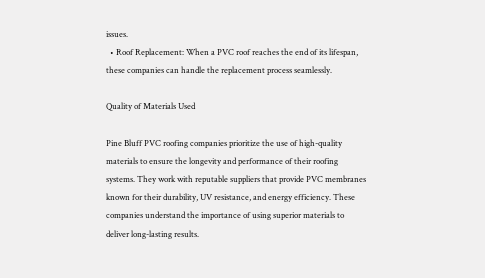issues.
  • Roof Replacement: When a PVC roof reaches the end of its lifespan, these companies can handle the replacement process seamlessly.

Quality of Materials Used

Pine Bluff PVC roofing companies prioritize the use of high-quality materials to ensure the longevity and performance of their roofing systems. They work with reputable suppliers that provide PVC membranes known for their durability, UV resistance, and energy efficiency. These companies understand the importance of using superior materials to deliver long-lasting results.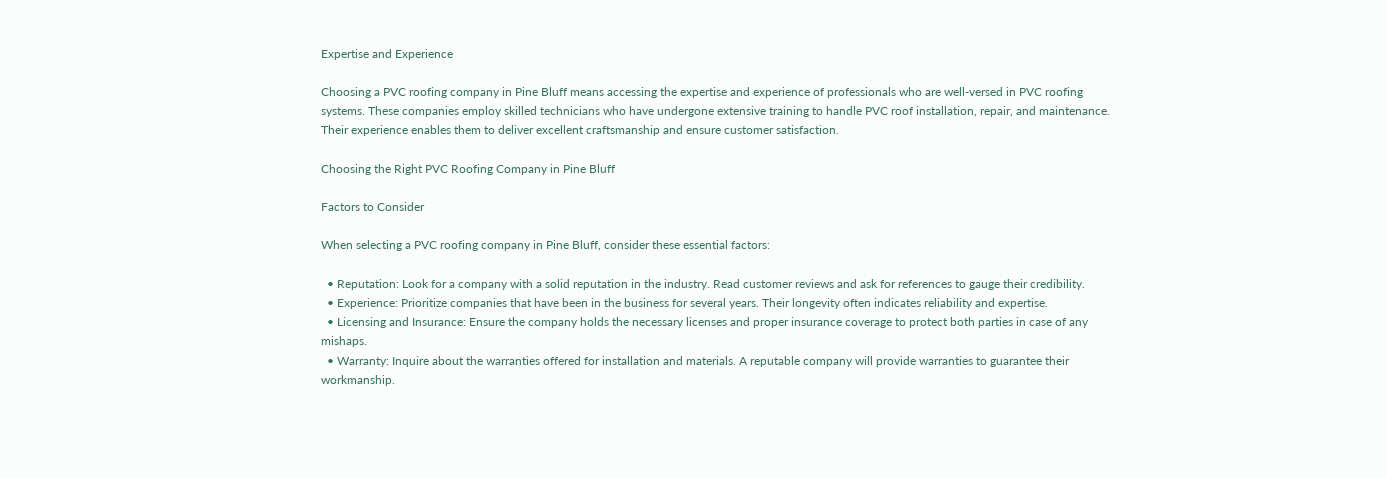Expertise and Experience

Choosing a PVC roofing company in Pine Bluff means accessing the expertise and experience of professionals who are well-versed in PVC roofing systems. These companies employ skilled technicians who have undergone extensive training to handle PVC roof installation, repair, and maintenance. Their experience enables them to deliver excellent craftsmanship and ensure customer satisfaction.

Choosing the Right PVC Roofing Company in Pine Bluff

Factors to Consider

When selecting a PVC roofing company in Pine Bluff, consider these essential factors:

  • Reputation: Look for a company with a solid reputation in the industry. Read customer reviews and ask for references to gauge their credibility.
  • Experience: Prioritize companies that have been in the business for several years. Their longevity often indicates reliability and expertise.
  • Licensing and Insurance: Ensure the company holds the necessary licenses and proper insurance coverage to protect both parties in case of any mishaps.
  • Warranty: Inquire about the warranties offered for installation and materials. A reputable company will provide warranties to guarantee their workmanship.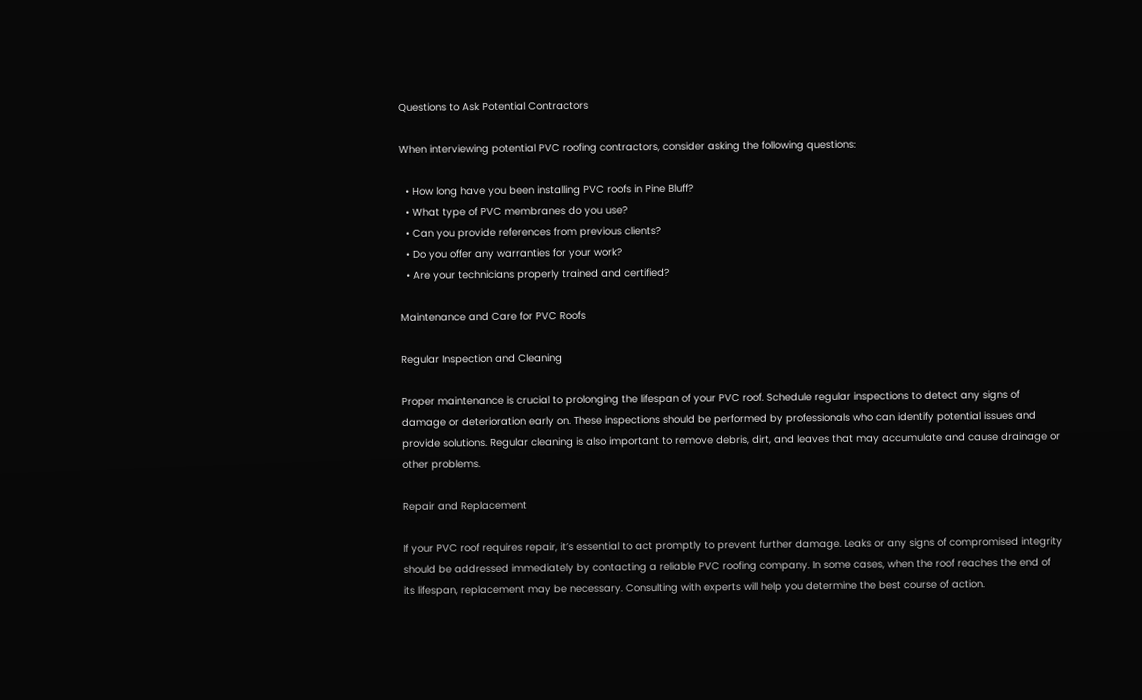Questions to Ask Potential Contractors

When interviewing potential PVC roofing contractors, consider asking the following questions:

  • How long have you been installing PVC roofs in Pine Bluff?
  • What type of PVC membranes do you use?
  • Can you provide references from previous clients?
  • Do you offer any warranties for your work?
  • Are your technicians properly trained and certified?

Maintenance and Care for PVC Roofs

Regular Inspection and Cleaning

Proper maintenance is crucial to prolonging the lifespan of your PVC roof. Schedule regular inspections to detect any signs of damage or deterioration early on. These inspections should be performed by professionals who can identify potential issues and provide solutions. Regular cleaning is also important to remove debris, dirt, and leaves that may accumulate and cause drainage or other problems.

Repair and Replacement

If your PVC roof requires repair, it’s essential to act promptly to prevent further damage. Leaks or any signs of compromised integrity should be addressed immediately by contacting a reliable PVC roofing company. In some cases, when the roof reaches the end of its lifespan, replacement may be necessary. Consulting with experts will help you determine the best course of action.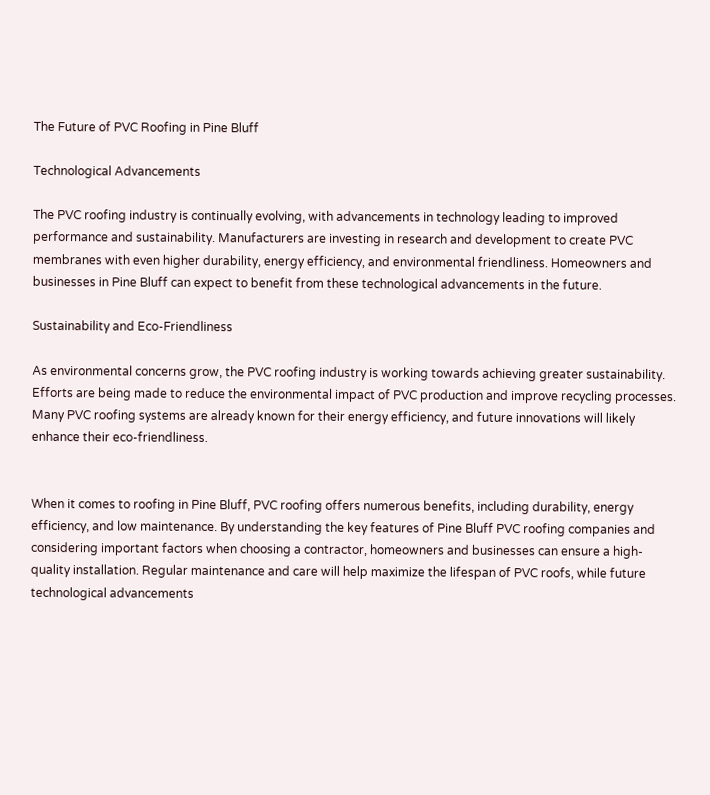The Future of PVC Roofing in Pine Bluff

Technological Advancements

The PVC roofing industry is continually evolving, with advancements in technology leading to improved performance and sustainability. Manufacturers are investing in research and development to create PVC membranes with even higher durability, energy efficiency, and environmental friendliness. Homeowners and businesses in Pine Bluff can expect to benefit from these technological advancements in the future.

Sustainability and Eco-Friendliness

As environmental concerns grow, the PVC roofing industry is working towards achieving greater sustainability. Efforts are being made to reduce the environmental impact of PVC production and improve recycling processes. Many PVC roofing systems are already known for their energy efficiency, and future innovations will likely enhance their eco-friendliness.


When it comes to roofing in Pine Bluff, PVC roofing offers numerous benefits, including durability, energy efficiency, and low maintenance. By understanding the key features of Pine Bluff PVC roofing companies and considering important factors when choosing a contractor, homeowners and businesses can ensure a high-quality installation. Regular maintenance and care will help maximize the lifespan of PVC roofs, while future technological advancements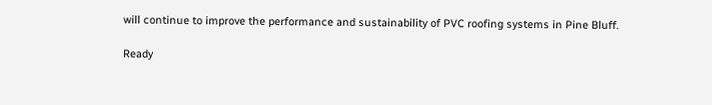will continue to improve the performance and sustainability of PVC roofing systems in Pine Bluff.

Ready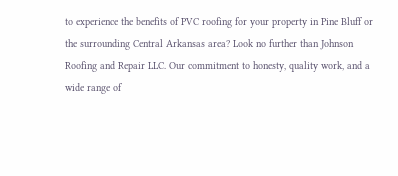to experience the benefits of PVC roofing for your property in Pine Bluff or the surrounding Central Arkansas area? Look no further than Johnson Roofing and Repair LLC. Our commitment to honesty, quality work, and a wide range of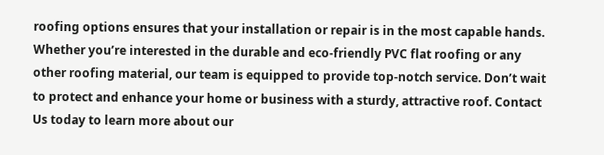roofing options ensures that your installation or repair is in the most capable hands. Whether you’re interested in the durable and eco-friendly PVC flat roofing or any other roofing material, our team is equipped to provide top-notch service. Don’t wait to protect and enhance your home or business with a sturdy, attractive roof. Contact Us today to learn more about our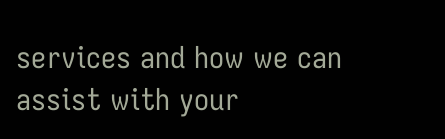services and how we can assist with your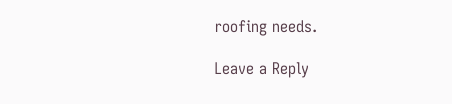roofing needs.

Leave a Reply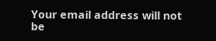Your email address will not be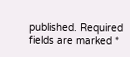published. Required fields are marked *